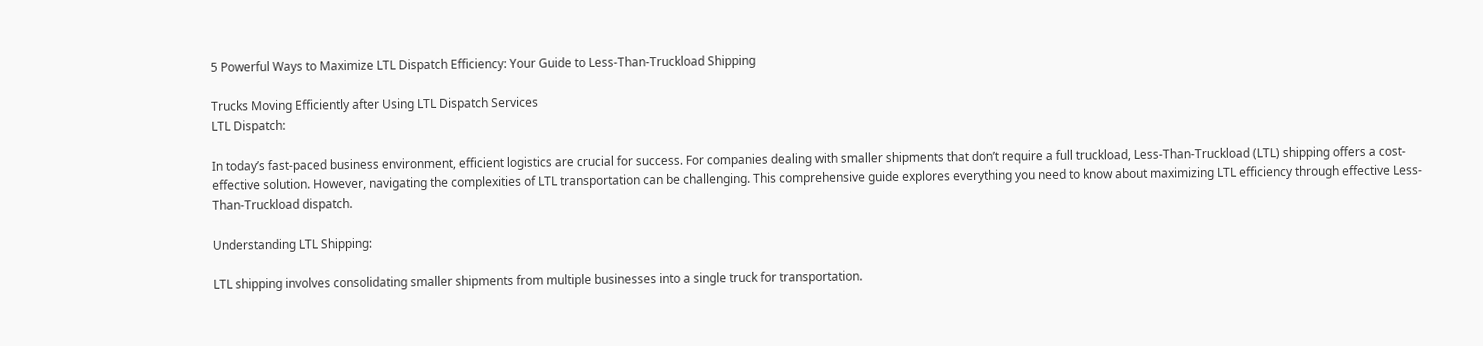5 Powerful Ways to Maximize LTL Dispatch Efficiency: Your Guide to Less-Than-Truckload Shipping

Trucks Moving Efficiently after Using LTL Dispatch Services
LTL Dispatch:

In today’s fast-paced business environment, efficient logistics are crucial for success. For companies dealing with smaller shipments that don’t require a full truckload, Less-Than-Truckload (LTL) shipping offers a cost-effective solution. However, navigating the complexities of LTL transportation can be challenging. This comprehensive guide explores everything you need to know about maximizing LTL efficiency through effective Less-Than-Truckload dispatch.

Understanding LTL Shipping:

LTL shipping involves consolidating smaller shipments from multiple businesses into a single truck for transportation.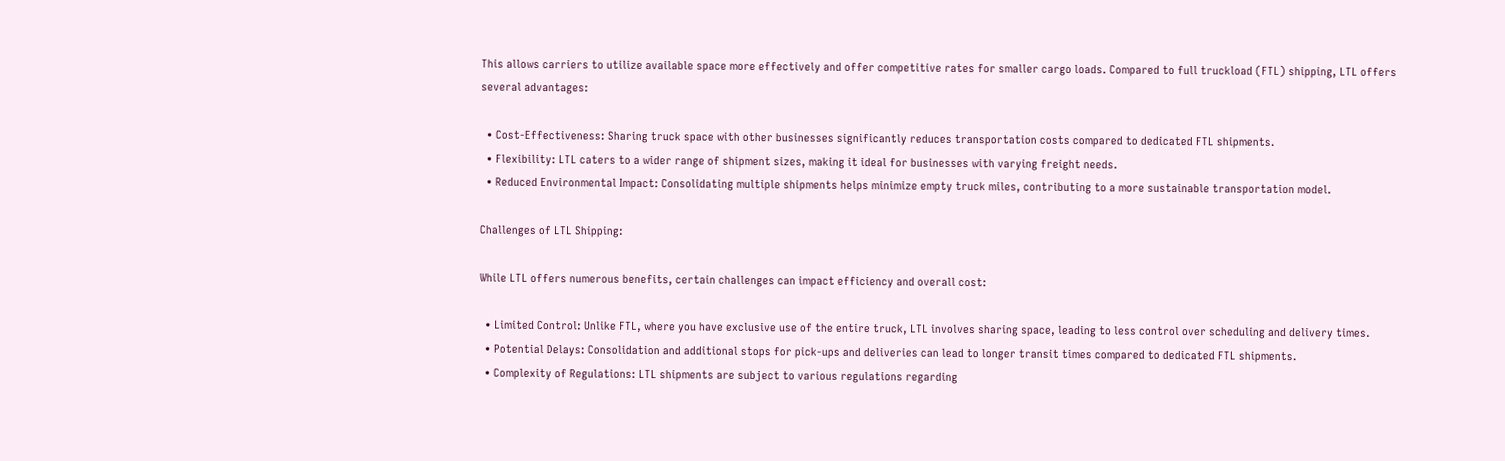This allows carriers to utilize available space more effectively and offer competitive rates for smaller cargo loads. Compared to full truckload (FTL) shipping, LTL offers several advantages:

  • Cost-Effectiveness: Sharing truck space with other businesses significantly reduces transportation costs compared to dedicated FTL shipments.
  • Flexibility: LTL caters to a wider range of shipment sizes, making it ideal for businesses with varying freight needs.
  • Reduced Environmental Impact: Consolidating multiple shipments helps minimize empty truck miles, contributing to a more sustainable transportation model.

Challenges of LTL Shipping:

While LTL offers numerous benefits, certain challenges can impact efficiency and overall cost:

  • Limited Control: Unlike FTL, where you have exclusive use of the entire truck, LTL involves sharing space, leading to less control over scheduling and delivery times.
  • Potential Delays: Consolidation and additional stops for pick-ups and deliveries can lead to longer transit times compared to dedicated FTL shipments.
  • Complexity of Regulations: LTL shipments are subject to various regulations regarding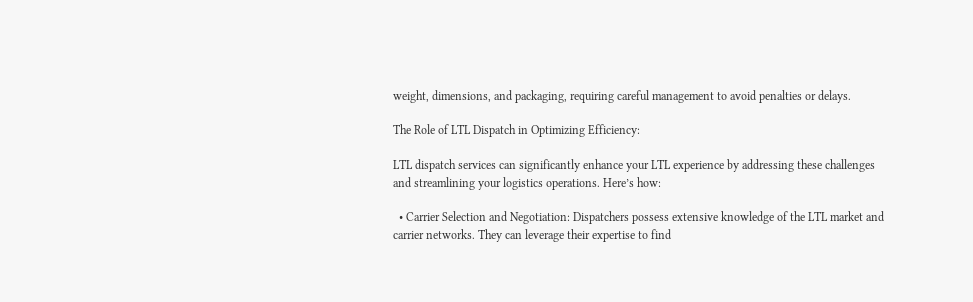weight, dimensions, and packaging, requiring careful management to avoid penalties or delays.

The Role of LTL Dispatch in Optimizing Efficiency:

LTL dispatch services can significantly enhance your LTL experience by addressing these challenges and streamlining your logistics operations. Here’s how:

  • Carrier Selection and Negotiation: Dispatchers possess extensive knowledge of the LTL market and carrier networks. They can leverage their expertise to find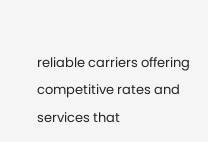reliable carriers offering competitive rates and services that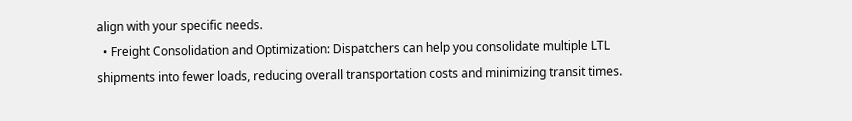align with your specific needs.
  • Freight Consolidation and Optimization: Dispatchers can help you consolidate multiple LTL shipments into fewer loads, reducing overall transportation costs and minimizing transit times.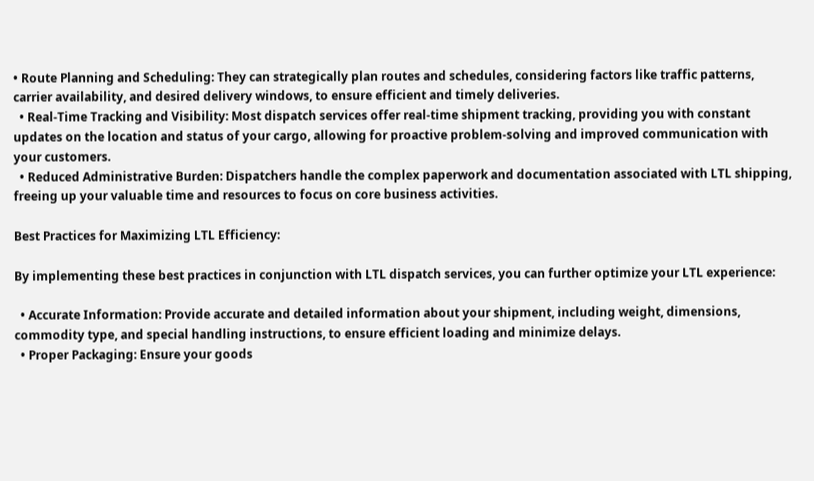• Route Planning and Scheduling: They can strategically plan routes and schedules, considering factors like traffic patterns, carrier availability, and desired delivery windows, to ensure efficient and timely deliveries.
  • Real-Time Tracking and Visibility: Most dispatch services offer real-time shipment tracking, providing you with constant updates on the location and status of your cargo, allowing for proactive problem-solving and improved communication with your customers.
  • Reduced Administrative Burden: Dispatchers handle the complex paperwork and documentation associated with LTL shipping, freeing up your valuable time and resources to focus on core business activities.

Best Practices for Maximizing LTL Efficiency:

By implementing these best practices in conjunction with LTL dispatch services, you can further optimize your LTL experience:

  • Accurate Information: Provide accurate and detailed information about your shipment, including weight, dimensions, commodity type, and special handling instructions, to ensure efficient loading and minimize delays.
  • Proper Packaging: Ensure your goods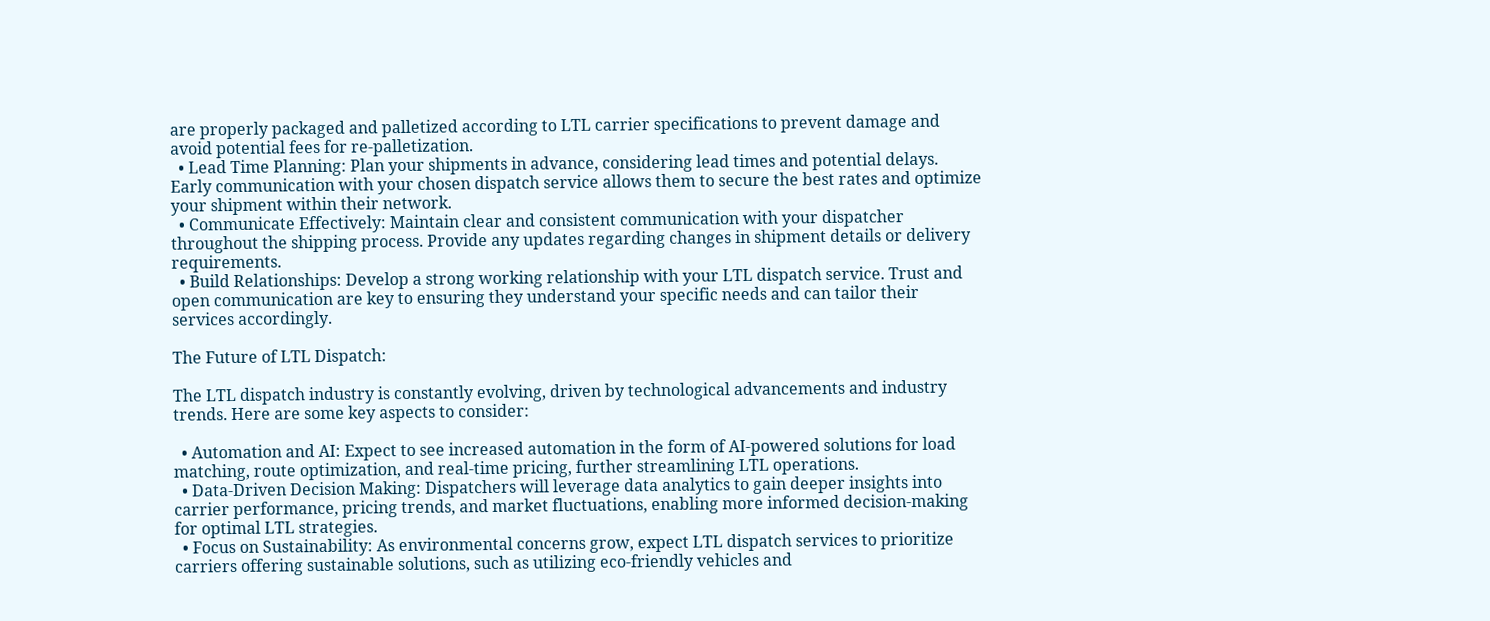are properly packaged and palletized according to LTL carrier specifications to prevent damage and avoid potential fees for re-palletization.
  • Lead Time Planning: Plan your shipments in advance, considering lead times and potential delays. Early communication with your chosen dispatch service allows them to secure the best rates and optimize your shipment within their network.
  • Communicate Effectively: Maintain clear and consistent communication with your dispatcher throughout the shipping process. Provide any updates regarding changes in shipment details or delivery requirements.
  • Build Relationships: Develop a strong working relationship with your LTL dispatch service. Trust and open communication are key to ensuring they understand your specific needs and can tailor their services accordingly.

The Future of LTL Dispatch:

The LTL dispatch industry is constantly evolving, driven by technological advancements and industry trends. Here are some key aspects to consider:

  • Automation and AI: Expect to see increased automation in the form of AI-powered solutions for load matching, route optimization, and real-time pricing, further streamlining LTL operations.
  • Data-Driven Decision Making: Dispatchers will leverage data analytics to gain deeper insights into carrier performance, pricing trends, and market fluctuations, enabling more informed decision-making for optimal LTL strategies.
  • Focus on Sustainability: As environmental concerns grow, expect LTL dispatch services to prioritize carriers offering sustainable solutions, such as utilizing eco-friendly vehicles and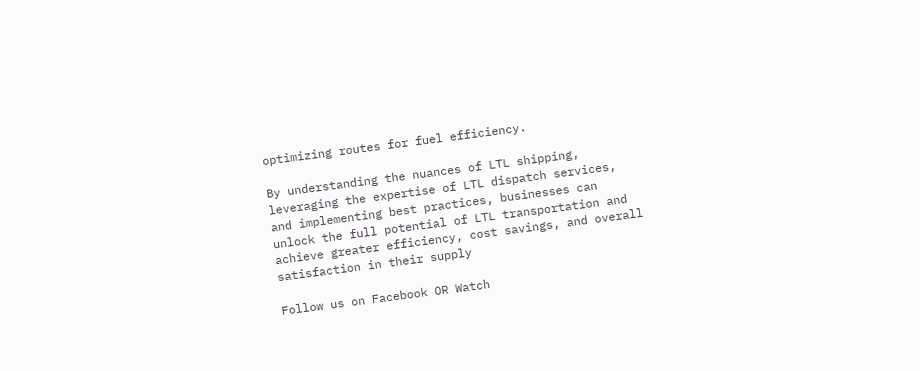optimizing routes for fuel efficiency.

By understanding the nuances of LTL shipping, leveraging the expertise of LTL dispatch services, and implementing best practices, businesses can unlock the full potential of LTL transportation and achieve greater efficiency, cost savings, and overall satisfaction in their supply

Follow us on Facebook OR Watch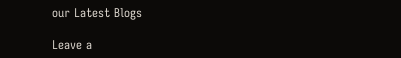our Latest Blogs

Leave a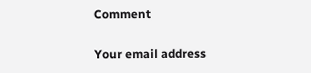Comment

Your email address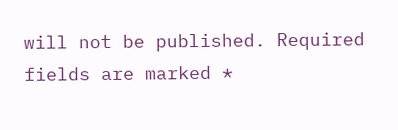will not be published. Required fields are marked *